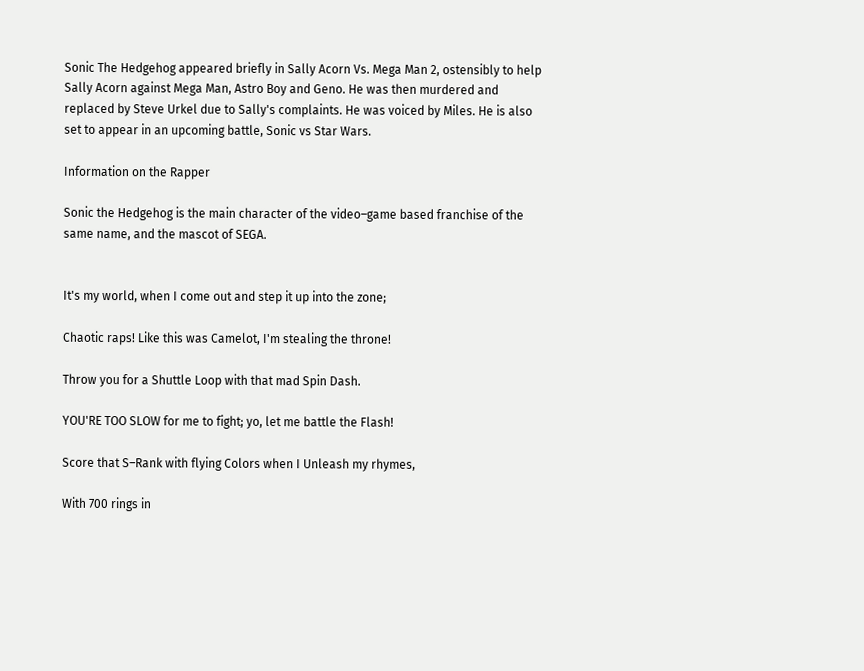Sonic The Hedgehog appeared briefly in Sally Acorn Vs. Mega Man 2, ostensibly to help Sally Acorn against Mega Man, Astro Boy and Geno. He was then murdered and replaced by Steve Urkel due to Sally's complaints. He was voiced by Miles. He is also set to appear in an upcoming battle, Sonic vs Star Wars.

Information on the Rapper

Sonic the Hedgehog is the main character of the video–game based franchise of the same name, and the mascot of SEGA.


It's my world, when I come out and step it up into the zone;

Chaotic raps! Like this was Camelot, I'm stealing the throne!

Throw you for a Shuttle Loop with that mad Spin Dash.

YOU'RE TOO SLOW for me to fight; yo, let me battle the Flash!

Score that S–Rank with flying Colors when I Unleash my rhymes,

With 700 rings in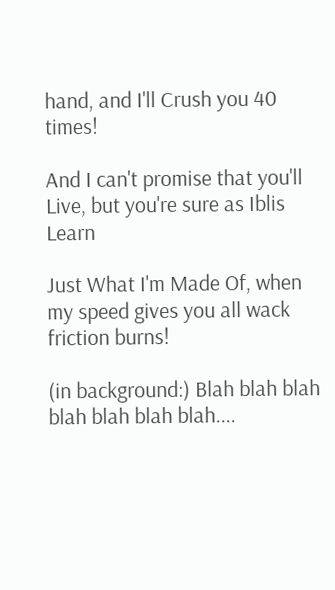hand, and I'll Crush you 40 times!

And I can't promise that you'll Live, but you're sure as Iblis Learn

Just What I'm Made Of, when my speed gives you all wack friction burns!

(in background:) Blah blah blah blah blah blah blah....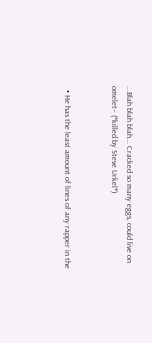...Blah blah blah... Cracked so many eggs, could live on omelet– (*killed by Steve Urkel*)


  • He has the least amount of lines of any rapper in the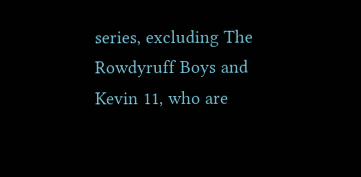series, excluding The Rowdyruff Boys and Kevin 11, who are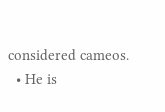considered cameos.
  • He is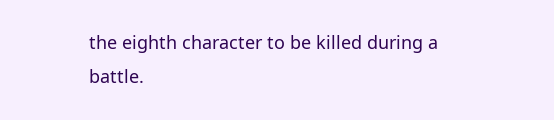the eighth character to be killed during a battle.